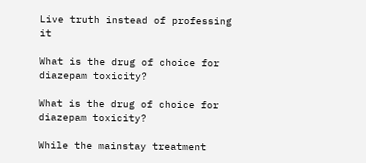Live truth instead of professing it

What is the drug of choice for diazepam toxicity?

What is the drug of choice for diazepam toxicity?

While the mainstay treatment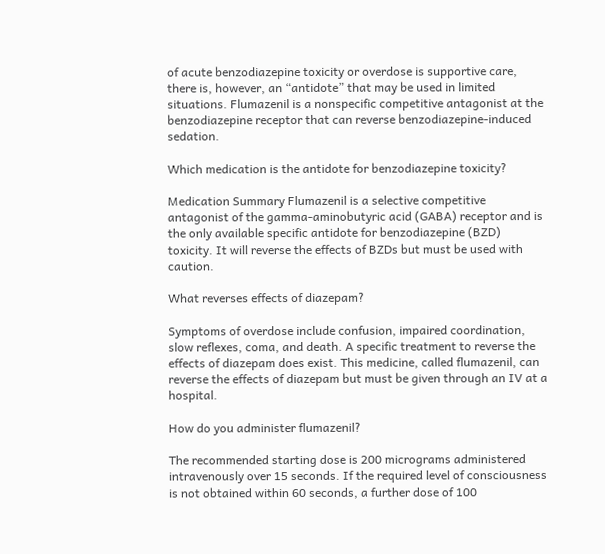of acute benzodiazepine toxicity or overdose is supportive care, there is, however, an “antidote” that may be used in limited situations. Flumazenil is a nonspecific competitive antagonist at the benzodiazepine receptor that can reverse benzodiazepine-induced sedation.

Which medication is the antidote for benzodiazepine toxicity?

Medication Summary Flumazenil is a selective competitive antagonist of the gamma-aminobutyric acid (GABA) receptor and is the only available specific antidote for benzodiazepine (BZD) toxicity. It will reverse the effects of BZDs but must be used with caution.

What reverses effects of diazepam?

Symptoms of overdose include confusion, impaired coordination, slow reflexes, coma, and death. A specific treatment to reverse the effects of diazepam does exist. This medicine, called flumazenil, can reverse the effects of diazepam but must be given through an IV at a hospital.

How do you administer flumazenil?

The recommended starting dose is 200 micrograms administered intravenously over 15 seconds. If the required level of consciousness is not obtained within 60 seconds, a further dose of 100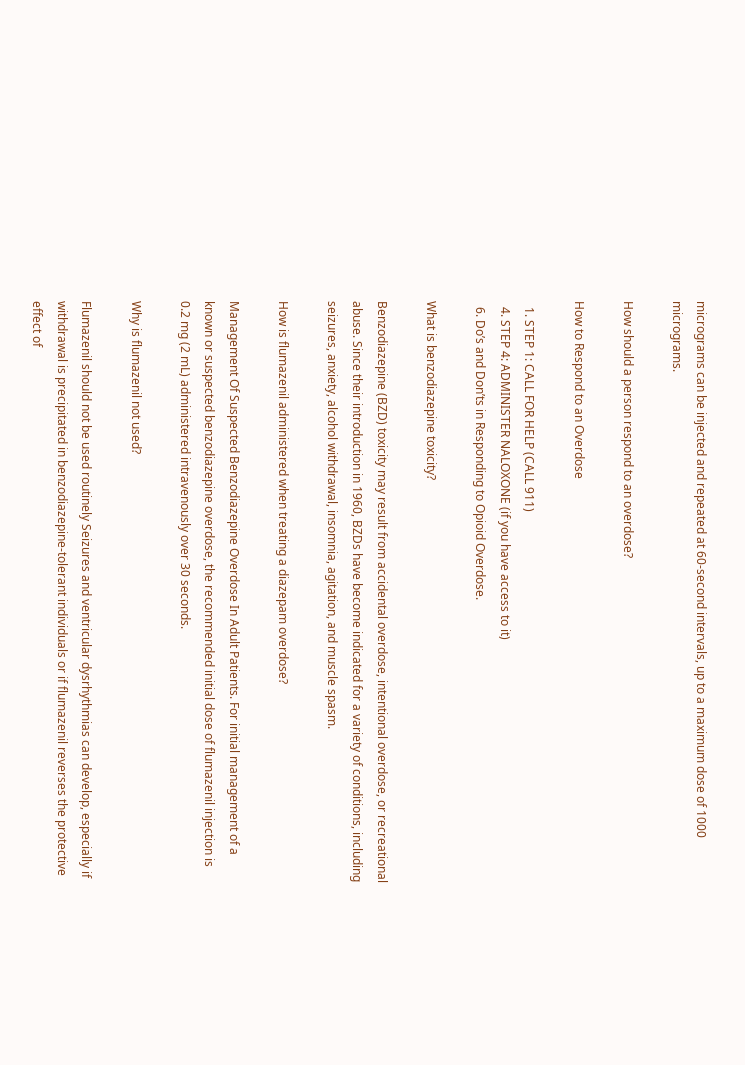micrograms can be injected and repeated at 60-second intervals, up to a maximum dose of 1000 micrograms.

How should a person respond to an overdose?

How to Respond to an Overdose

  1. STEP 1: CALL FOR HELP (CALL 911)
  4. STEP 4: ADMINISTER NALOXONE (if you have access to it)
  6. Do’s and Don’ts in Responding to Opioid Overdose.

What is benzodiazepine toxicity?

Benzodiazepine (BZD) toxicity may result from accidental overdose, intentional overdose, or recreational abuse. Since their introduction in 1960, BZDs have become indicated for a variety of conditions, including seizures, anxiety, alcohol withdrawal, insomnia, agitation, and muscle spasm.

How is flumazenil administered when treating a diazepam overdose?

Management Of Suspected Benzodiazepine Overdose In Adult Patients. For initial management of a known or suspected benzodiazepine overdose, the recommended initial dose of flumazenil injection is 0.2 mg (2 mL) administered intravenously over 30 seconds.

Why is flumazenil not used?

Flumazenil should not be used routinely Seizures and ventricular dysrhythmias can develop, especially if withdrawal is precipitated in benzodiazepine-tolerant individuals or if flumazenil reverses the protective effect of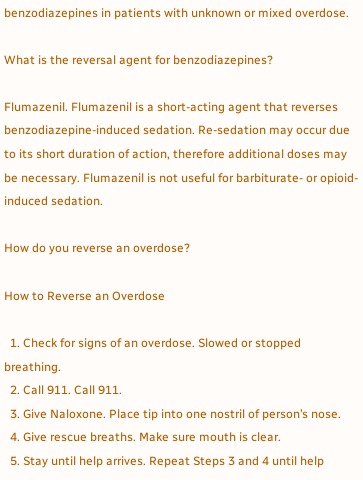benzodiazepines in patients with unknown or mixed overdose.

What is the reversal agent for benzodiazepines?

Flumazenil. Flumazenil is a short-acting agent that reverses benzodiazepine-induced sedation. Re-sedation may occur due to its short duration of action, therefore additional doses may be necessary. Flumazenil is not useful for barbiturate- or opioid-induced sedation.

How do you reverse an overdose?

How to Reverse an Overdose

  1. Check for signs of an overdose. Slowed or stopped breathing.
  2. Call 911. Call 911.
  3. Give Naloxone. Place tip into one nostril of person’s nose.
  4. Give rescue breaths. Make sure mouth is clear.
  5. Stay until help arrives. Repeat Steps 3 and 4 until help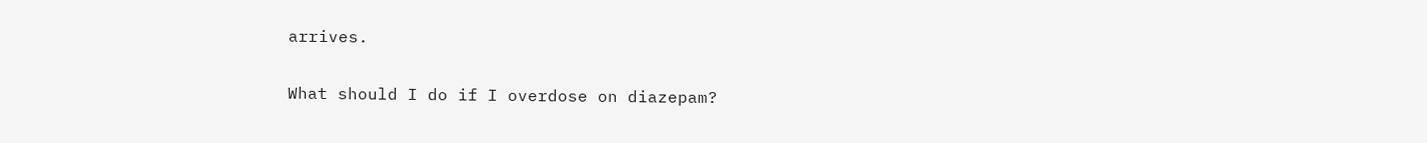arrives.

What should I do if I overdose on diazepam?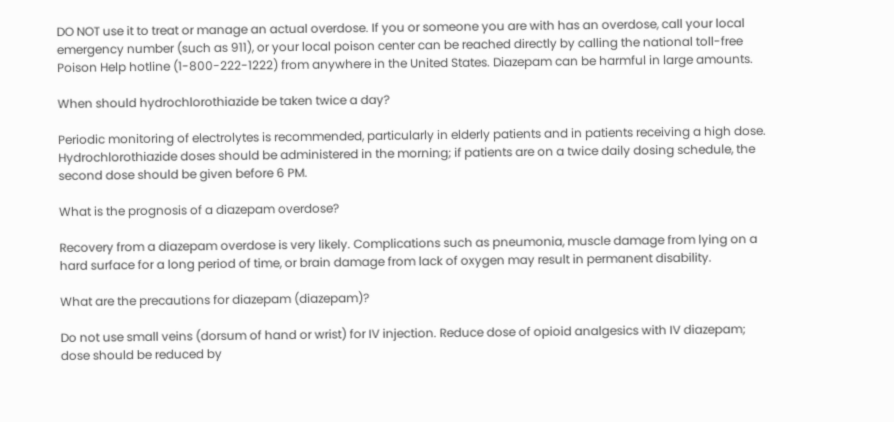DO NOT use it to treat or manage an actual overdose. If you or someone you are with has an overdose, call your local emergency number (such as 911), or your local poison center can be reached directly by calling the national toll-free Poison Help hotline (1-800-222-1222) from anywhere in the United States. Diazepam can be harmful in large amounts.

When should hydrochlorothiazide be taken twice a day?

Periodic monitoring of electrolytes is recommended, particularly in elderly patients and in patients receiving a high dose. Hydrochlorothiazide doses should be administered in the morning; if patients are on a twice daily dosing schedule, the second dose should be given before 6 PM.

What is the prognosis of a diazepam overdose?

Recovery from a diazepam overdose is very likely. Complications such as pneumonia, muscle damage from lying on a hard surface for a long period of time, or brain damage from lack of oxygen may result in permanent disability.

What are the precautions for diazepam (diazepam)?

Do not use small veins (dorsum of hand or wrist) for IV injection. Reduce dose of opioid analgesics with IV diazepam; dose should be reduced by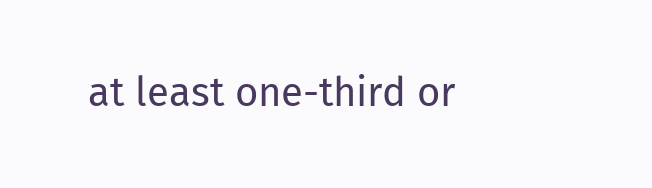at least one-third or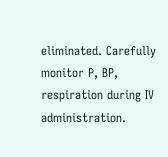eliminated. Carefully monitor P, BP, respiration during IV administration.